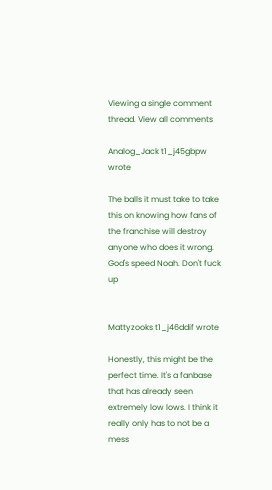Viewing a single comment thread. View all comments

Analog_Jack t1_j45gbpw wrote

The balls it must take to take this on knowing how fans of the franchise will destroy anyone who does it wrong. God's speed Noah. Don't fuck up


Mattyzooks t1_j46ddif wrote

Honestly, this might be the perfect time. It's a fanbase that has already seen extremely low lows. I think it really only has to not be a mess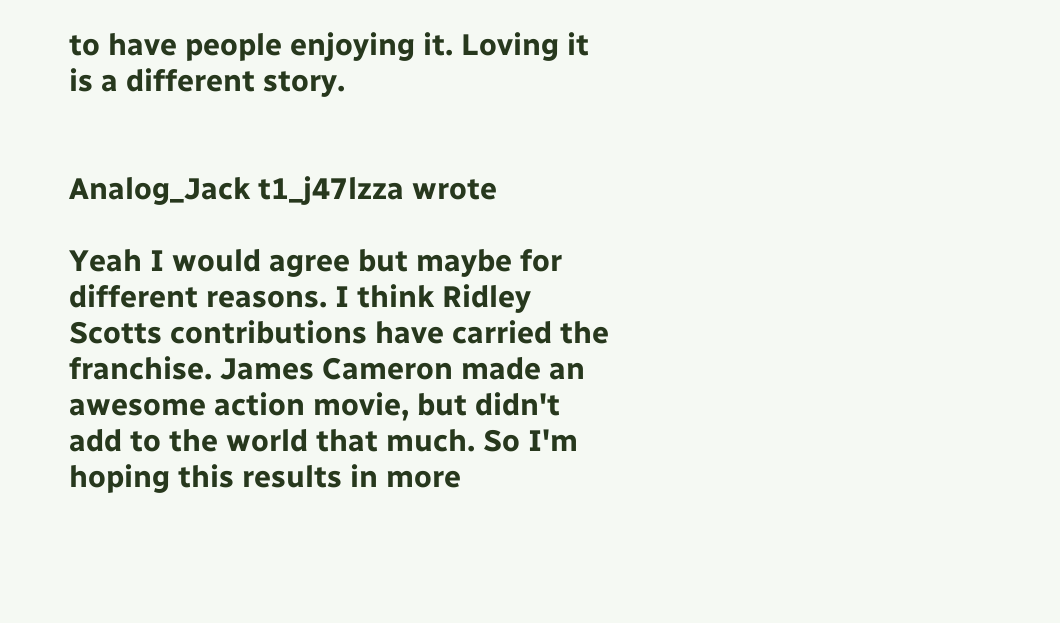to have people enjoying it. Loving it is a different story.


Analog_Jack t1_j47lzza wrote

Yeah I would agree but maybe for different reasons. I think Ridley Scotts contributions have carried the franchise. James Cameron made an awesome action movie, but didn't add to the world that much. So I'm hoping this results in more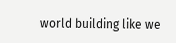world building like we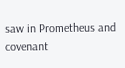saw in Prometheus and covenant